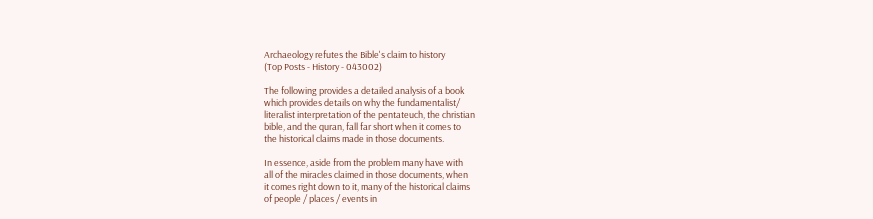Archaeology refutes the Bible's claim to history
(Top Posts - History - 043002)

The following provides a detailed analysis of a book
which provides details on why the fundamentalist/
literalist interpretation of the pentateuch, the christian
bible, and the quran, fall far short when it comes to
the historical claims made in those documents.

In essence, aside from the problem many have with
all of the miracles claimed in those documents, when
it comes right down to it, many of the historical claims
of people / places / events in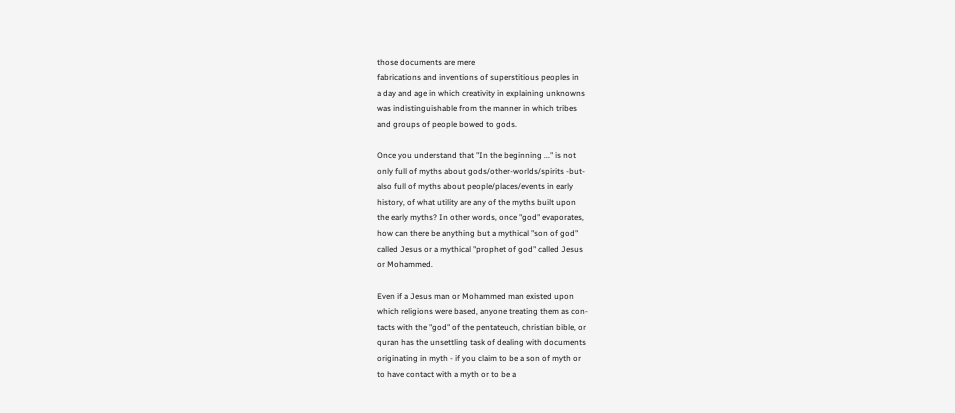those documents are mere
fabrications and inventions of superstitious peoples in
a day and age in which creativity in explaining unknowns
was indistinguishable from the manner in which tribes
and groups of people bowed to gods.

Once you understand that "In the beginning ..." is not
only full of myths about gods/other-worlds/spirits -but-
also full of myths about people/places/events in early
history, of what utility are any of the myths built upon
the early myths? In other words, once "god" evaporates,
how can there be anything but a mythical "son of god"
called Jesus or a mythical "prophet of god" called Jesus
or Mohammed.

Even if a Jesus man or Mohammed man existed upon
which religions were based, anyone treating them as con-
tacts with the "god" of the pentateuch, christian bible, or
quran has the unsettling task of dealing with documents
originating in myth - if you claim to be a son of myth or
to have contact with a myth or to be a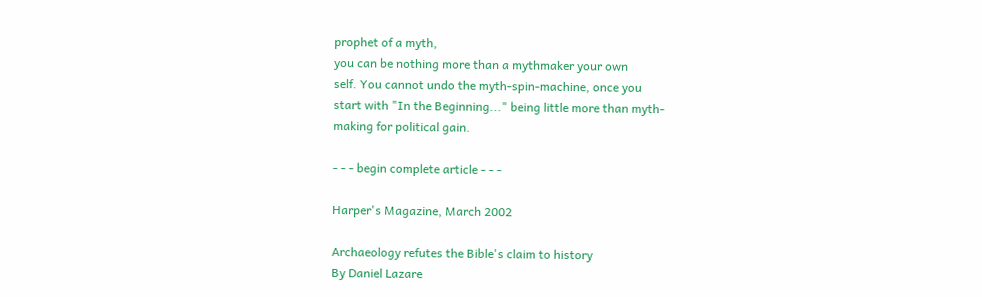prophet of a myth,
you can be nothing more than a mythmaker your own
self. You cannot undo the myth-spin-machine, once you
start with "In the Beginning..." being little more than myth-
making for political gain.

- - - begin complete article - - -

Harper's Magazine, March 2002

Archaeology refutes the Bible's claim to history
By Daniel Lazare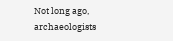Not long ago, archaeologists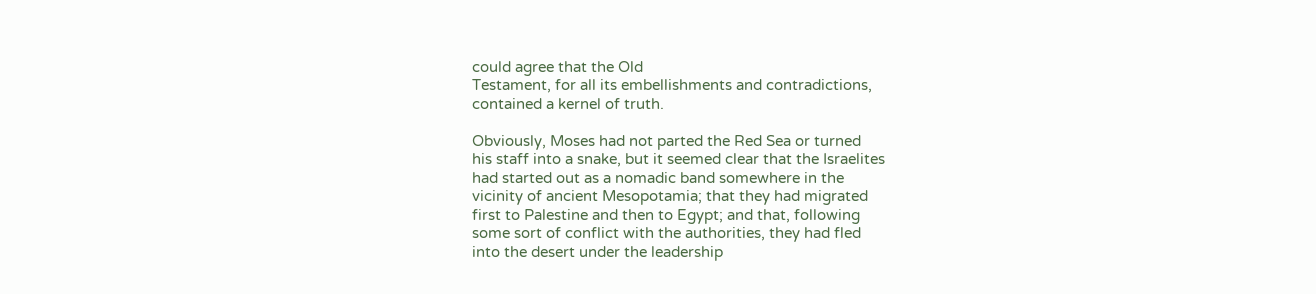could agree that the Old
Testament, for all its embellishments and contradictions,
contained a kernel of truth.

Obviously, Moses had not parted the Red Sea or turned
his staff into a snake, but it seemed clear that the Israelites
had started out as a nomadic band somewhere in the
vicinity of ancient Mesopotamia; that they had migrated
first to Palestine and then to Egypt; and that, following
some sort of conflict with the authorities, they had fled
into the desert under the leadership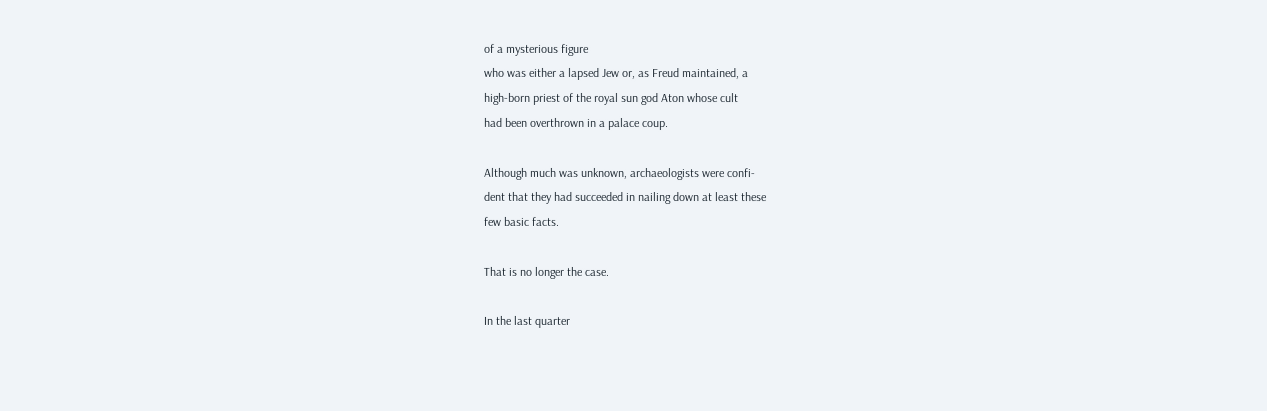of a mysterious figure
who was either a lapsed Jew or, as Freud maintained, a
high-born priest of the royal sun god Aton whose cult
had been overthrown in a palace coup.

Although much was unknown, archaeologists were confi-
dent that they had succeeded in nailing down at least these
few basic facts.

That is no longer the case.

In the last quarter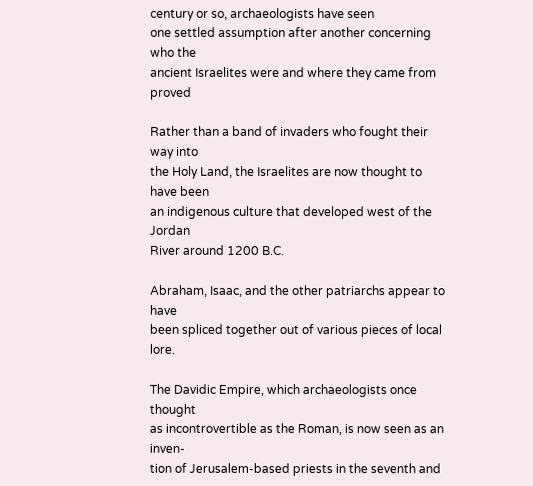century or so, archaeologists have seen
one settled assumption after another concerning who the
ancient Israelites were and where they came from proved

Rather than a band of invaders who fought their way into
the Holy Land, the Israelites are now thought to have been
an indigenous culture that developed west of the Jordan
River around 1200 B.C.

Abraham, Isaac, and the other patriarchs appear to have
been spliced together out of various pieces of local lore.

The Davidic Empire, which archaeologists once thought
as incontrovertible as the Roman, is now seen as an inven-
tion of Jerusalem-based priests in the seventh and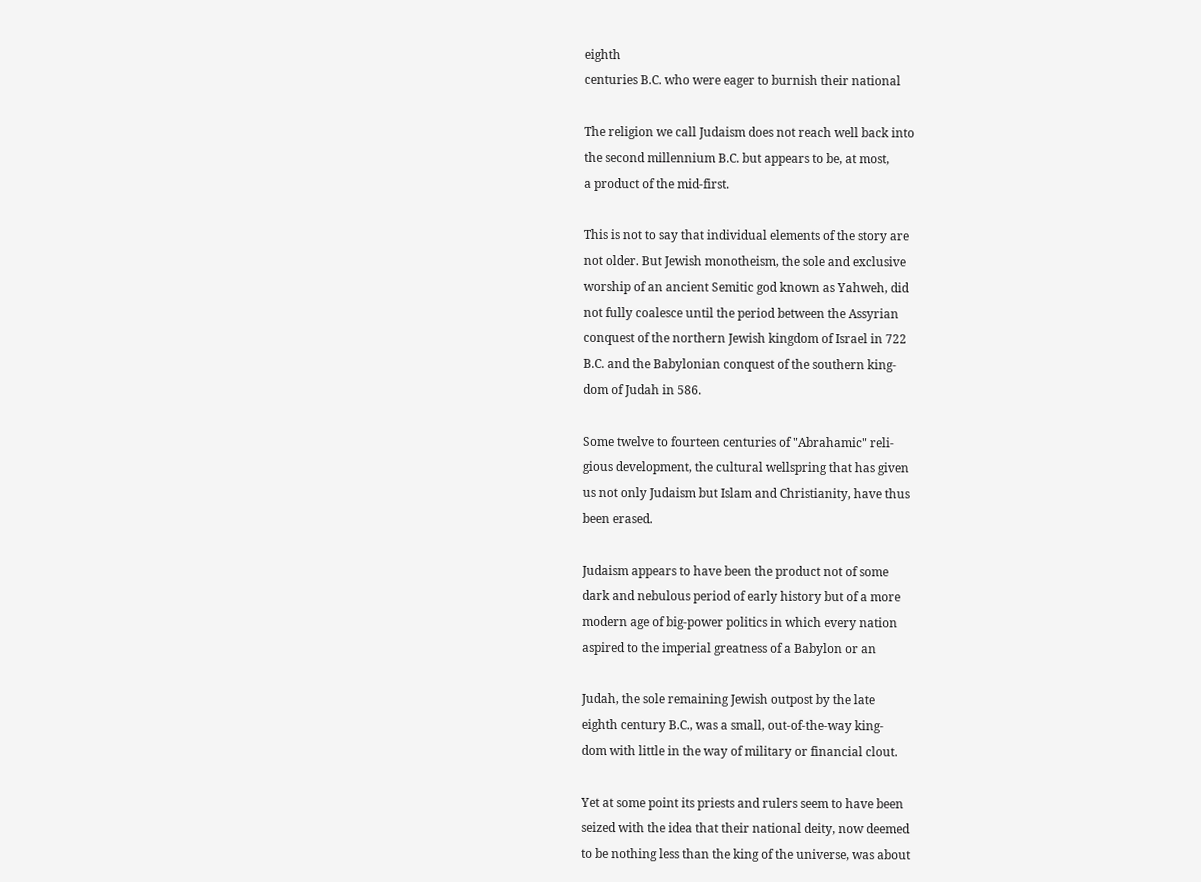eighth
centuries B.C. who were eager to burnish their national

The religion we call Judaism does not reach well back into
the second millennium B.C. but appears to be, at most,
a product of the mid-first.

This is not to say that individual elements of the story are
not older. But Jewish monotheism, the sole and exclusive
worship of an ancient Semitic god known as Yahweh, did
not fully coalesce until the period between the Assyrian
conquest of the northern Jewish kingdom of Israel in 722
B.C. and the Babylonian conquest of the southern king-
dom of Judah in 586.

Some twelve to fourteen centuries of "Abrahamic" reli-
gious development, the cultural wellspring that has given
us not only Judaism but Islam and Christianity, have thus
been erased.

Judaism appears to have been the product not of some
dark and nebulous period of early history but of a more
modern age of big-power politics in which every nation
aspired to the imperial greatness of a Babylon or an

Judah, the sole remaining Jewish outpost by the late
eighth century B.C., was a small, out-of-the-way king-
dom with little in the way of military or financial clout.

Yet at some point its priests and rulers seem to have been
seized with the idea that their national deity, now deemed
to be nothing less than the king of the universe, was about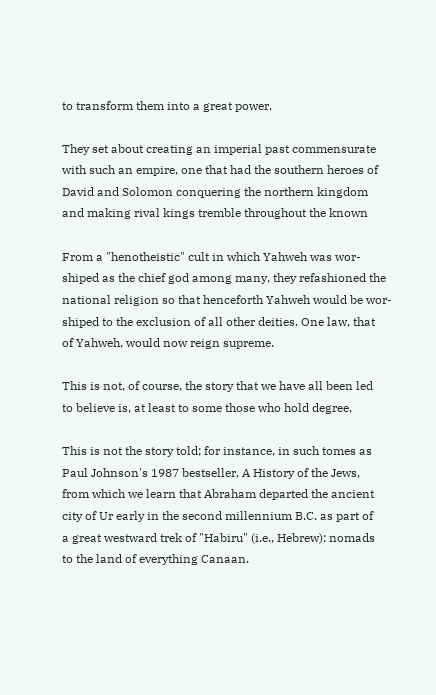to transform them into a great power.

They set about creating an imperial past commensurate
with such an empire, one that had the southern heroes of
David and Solomon conquering the northern kingdom
and making rival kings tremble throughout the known

From a "henotheistic" cult in which Yahweh was wor-
shiped as the chief god among many, they refashioned the
national religion so that henceforth Yahweh would be wor-
shiped to the exclusion of all other deities. One law, that
of Yahweh, would now reign supreme.

This is not, of course, the story that we have all been led
to believe is, at least to some those who hold degree,

This is not the story told; for instance, in such tomes as
Paul Johnson's 1987 bestseller, A History of the Jews,
from which we learn that Abraham departed the ancient
city of Ur early in the second millennium B.C. as part of
a great westward trek of "Habiru" (i.e., Hebrew): nomads
to the land of everything Canaan.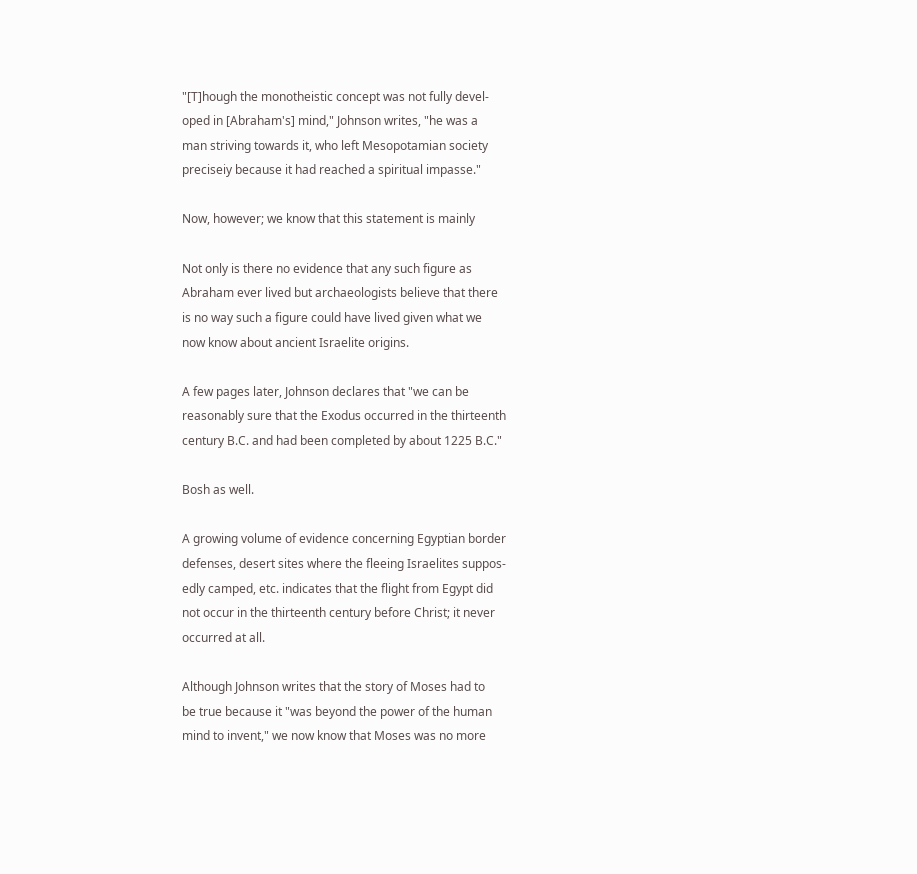"[T]hough the monotheistic concept was not fully devel-
oped in [Abraham's] mind," Johnson writes, "he was a
man striving towards it, who left Mesopotamian society
preciseiy because it had reached a spiritual impasse."

Now, however; we know that this statement is mainly

Not only is there no evidence that any such figure as
Abraham ever lived but archaeologists believe that there
is no way such a figure could have lived given what we
now know about ancient Israelite origins.

A few pages later, Johnson declares that "we can be
reasonably sure that the Exodus occurred in the thirteenth
century B.C. and had been completed by about 1225 B.C."

Bosh as well.

A growing volume of evidence concerning Egyptian border
defenses, desert sites where the fleeing Israelites suppos-
edly camped, etc. indicates that the flight from Egypt did
not occur in the thirteenth century before Christ; it never
occurred at all.

Although Johnson writes that the story of Moses had to
be true because it "was beyond the power of the human
mind to invent," we now know that Moses was no more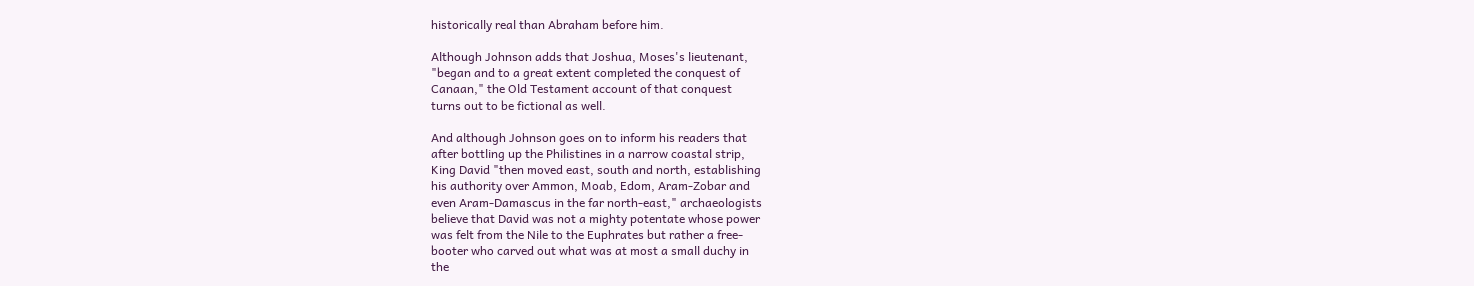historically real than Abraham before him.

Although Johnson adds that Joshua, Moses's lieutenant,
"began and to a great extent completed the conquest of
Canaan," the Old Testament account of that conquest
turns out to be fictional as well.

And although Johnson goes on to inform his readers that
after bottling up the Philistines in a narrow coastal strip,
King David "then moved east, south and north, establishing
his authority over Ammon, Moab, Edom, Aram-Zobar and
even Aram-Damascus in the far north-east," archaeologists
believe that David was not a mighty potentate whose power
was felt from the Nile to the Euphrates but rather a free-
booter who carved out what was at most a small duchy in
the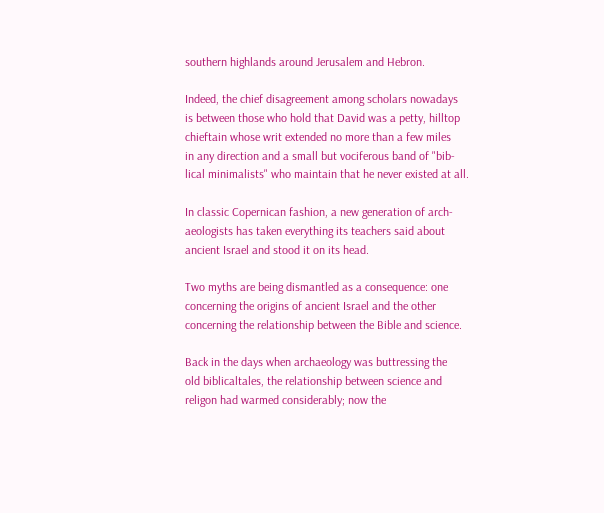southern highlands around Jerusalem and Hebron.

Indeed, the chief disagreement among scholars nowadays
is between those who hold that David was a petty, hilltop
chieftain whose writ extended no more than a few miles
in any direction and a small but vociferous band of "bib-
lical minimalists" who maintain that he never existed at all.

In classic Copernican fashion, a new generation of arch-
aeologists has taken everything its teachers said about
ancient Israel and stood it on its head.

Two myths are being dismantled as a consequence: one
concerning the origins of ancient Israel and the other
concerning the relationship between the Bible and science.

Back in the days when archaeology was buttressing the
old biblicaltales, the relationship between science and
religon had warmed considerably; now the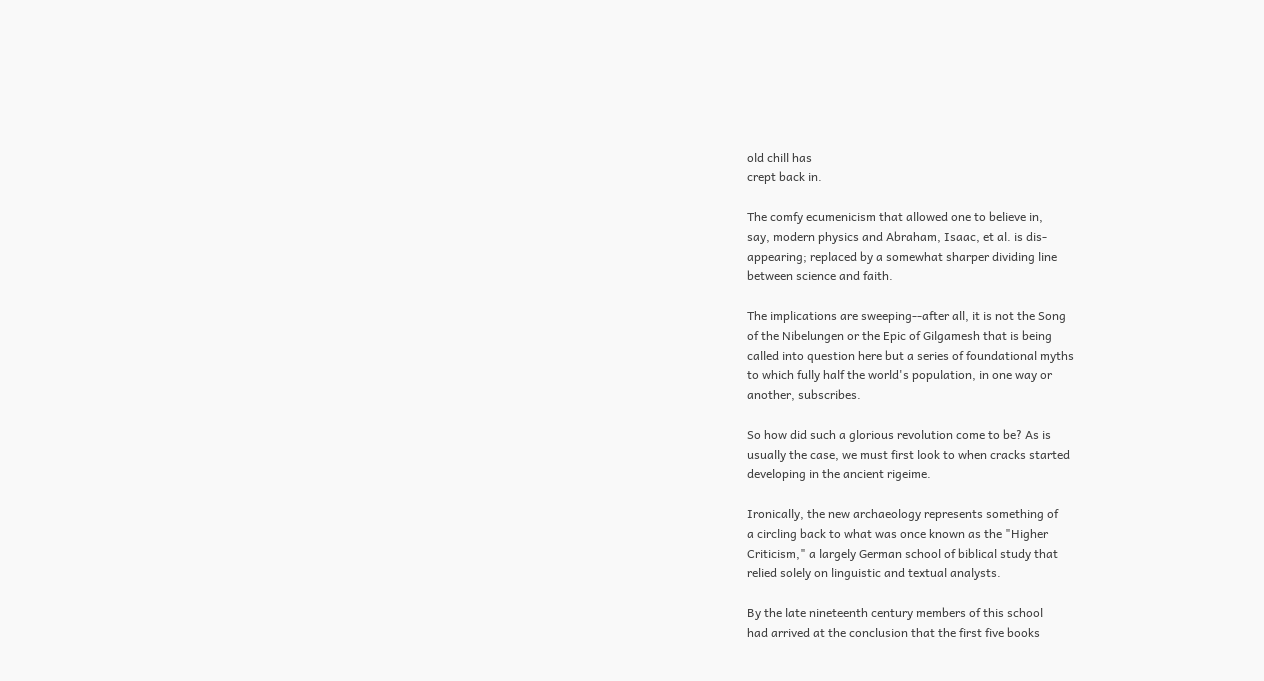old chill has
crept back in.

The comfy ecumenicism that allowed one to believe in,
say, modern physics and Abraham, Isaac, et al. is dis-
appearing; replaced by a somewhat sharper dividing line
between science and faith.

The implications are sweeping--after all, it is not the Song
of the Nibelungen or the Epic of Gilgamesh that is being
called into question here but a series of foundational myths
to which fully half the world's population, in one way or
another, subscribes.

So how did such a glorious revolution come to be? As is
usually the case, we must first look to when cracks started
developing in the ancient rigeime.

Ironically, the new archaeology represents something of
a circling back to what was once known as the "Higher
Criticism," a largely German school of biblical study that
relied solely on linguistic and textual analysts.

By the late nineteenth century members of this school
had arrived at the conclusion that the first five books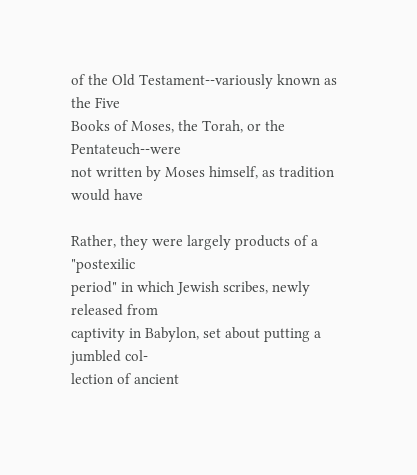of the Old Testament--variously known as the Five
Books of Moses, the Torah, or the Pentateuch--were
not written by Moses himself, as tradition would have

Rather, they were largely products of a "postexilic
period" in which Jewish scribes, newly released from
captivity in Babylon, set about putting a jumbled col-
lection of ancient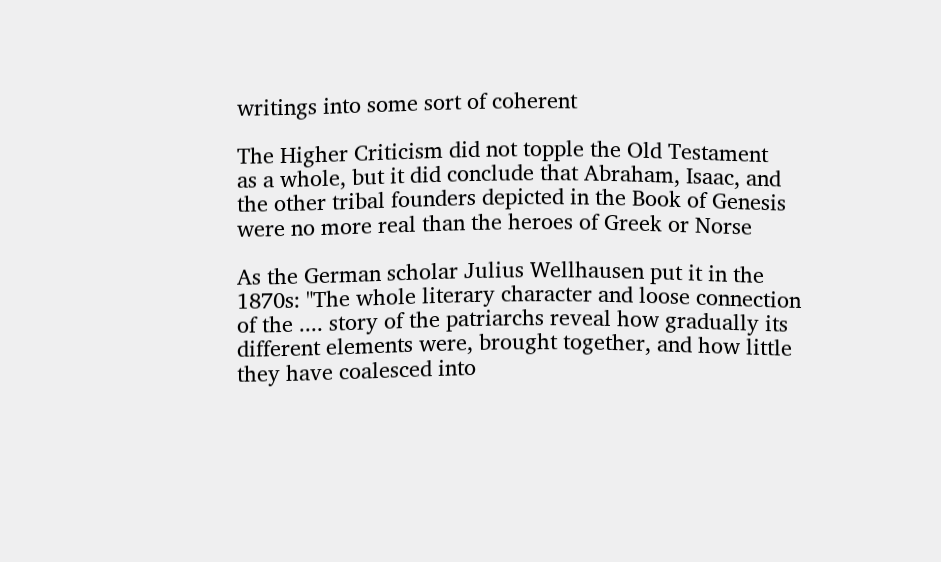writings into some sort of coherent

The Higher Criticism did not topple the Old Testament
as a whole, but it did conclude that Abraham, Isaac, and
the other tribal founders depicted in the Book of Genesis
were no more real than the heroes of Greek or Norse

As the German scholar Julius Wellhausen put it in the
1870s: "The whole literary character and loose connection
of the .... story of the patriarchs reveal how gradually its
different elements were, brought together, and how little
they have coalesced into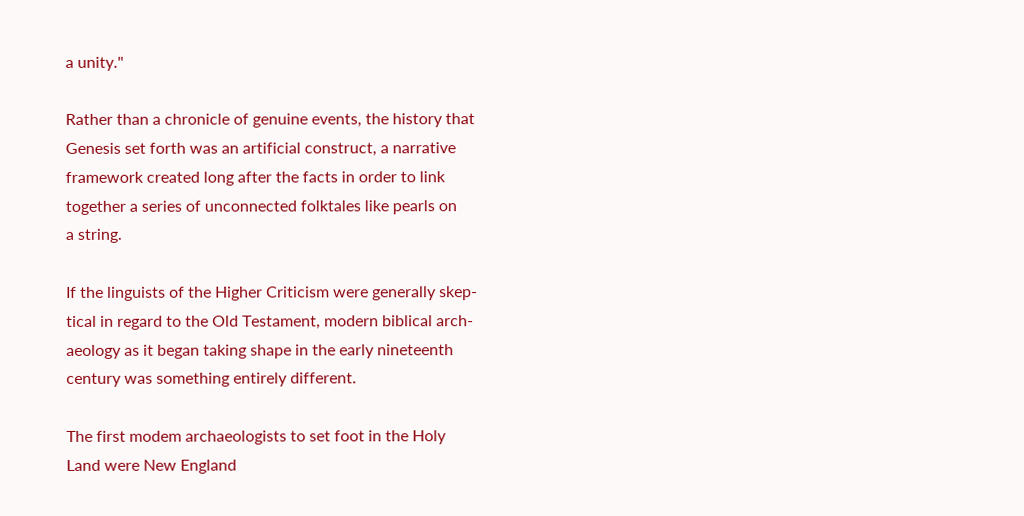a unity."

Rather than a chronicle of genuine events, the history that
Genesis set forth was an artificial construct, a narrative
framework created long after the facts in order to link
together a series of unconnected folktales like pearls on
a string.

If the linguists of the Higher Criticism were generally skep-
tical in regard to the Old Testament, modern biblical arch-
aeology as it began taking shape in the early nineteenth
century was something entirely different.

The first modem archaeologists to set foot in the Holy
Land were New England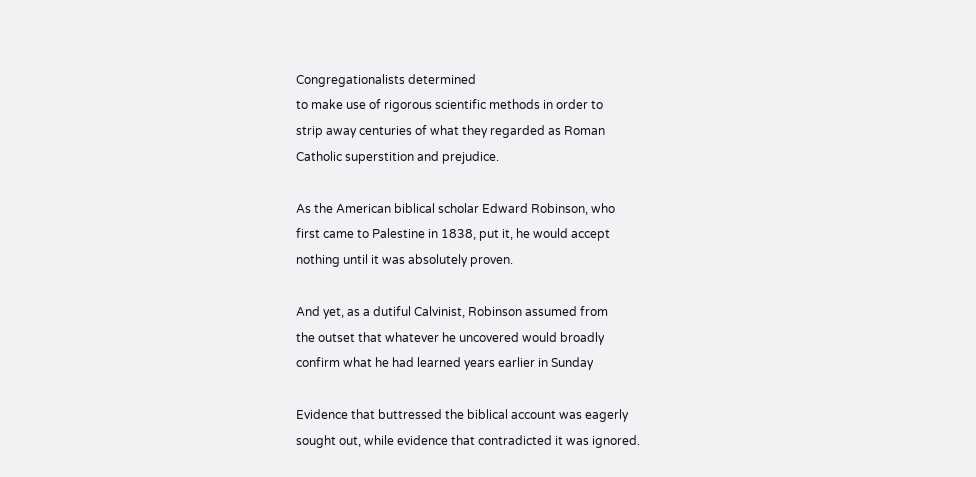Congregationalists determined
to make use of rigorous scientific methods in order to
strip away centuries of what they regarded as Roman
Catholic superstition and prejudice.

As the American biblical scholar Edward Robinson, who
first came to Palestine in 1838, put it, he would accept
nothing until it was absolutely proven.

And yet, as a dutiful Calvinist, Robinson assumed from
the outset that whatever he uncovered would broadly
confirm what he had learned years earlier in Sunday

Evidence that buttressed the biblical account was eagerly
sought out, while evidence that contradicted it was ignored.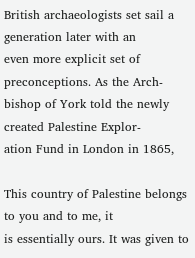British archaeologists set sail a generation later with an
even more explicit set of preconceptions. As the Arch-
bishop of York told the newly created Palestine Explor-
ation Fund in London in 1865,

This country of Palestine belongs to you and to me, it
is essentially ours. It was given to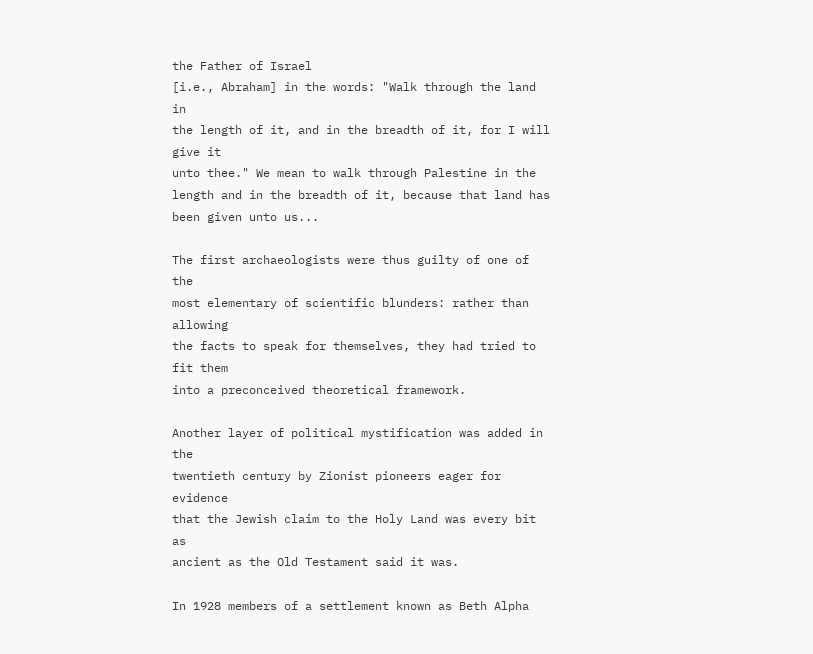the Father of Israel
[i.e., Abraham] in the words: "Walk through the land in
the length of it, and in the breadth of it, for I will give it
unto thee." We mean to walk through Palestine in the
length and in the breadth of it, because that land has
been given unto us...

The first archaeologists were thus guilty of one of the
most elementary of scientific blunders: rather than allowing
the facts to speak for themselves, they had tried to fit them
into a preconceived theoretical framework.

Another layer of political mystification was added in the
twentieth century by Zionist pioneers eager for evidence
that the Jewish claim to the Holy Land was every bit as
ancient as the Old Testament said it was.

In 1928 members of a settlement known as Beth Alpha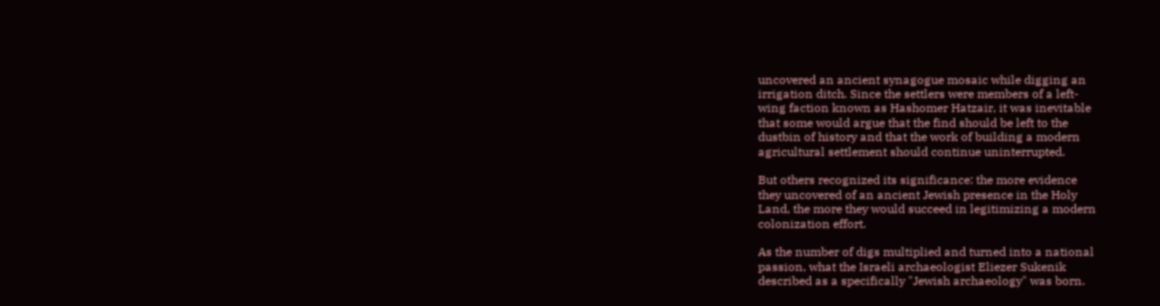uncovered an ancient synagogue mosaic while digging an
irrigation ditch. Since the settlers were members of a left-
wing faction known as Hashomer Hatzair, it was inevitable
that some would argue that the find should be left to the
dustbin of history and that the work of building a modern
agricultural settlement should continue uninterrupted.

But others recognized its significance: the more evidence
they uncovered of an ancient Jewish presence in the Holy
Land, the more they would succeed in legitimizing a modern
colonization effort.

As the number of digs multiplied and turned into a national
passion, what the Israeli archaeologist Eliezer Sukenik
described as a specifically "Jewish archaeology" was born.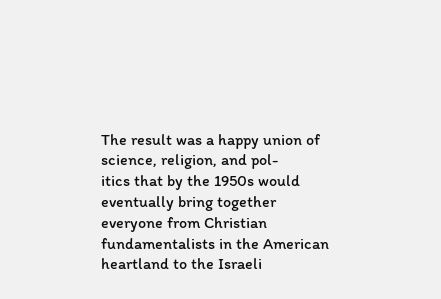The result was a happy union of science, religion, and pol-
itics that by the 1950s would eventually bring together
everyone from Christian fundamentalists in the American
heartland to the Israeli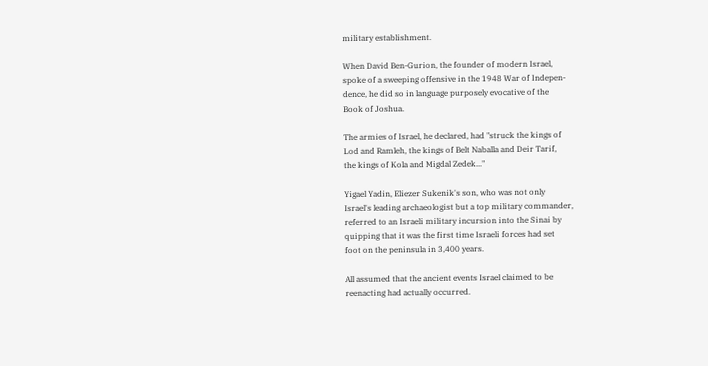military establishment.

When David Ben-Gurion, the founder of modern Israel,
spoke of a sweeping offensive in the 1948 War of Indepen-
dence, he did so in language purposely evocative of the
Book of Joshua.

The armies of Israel, he declared, had "struck the kings of
Lod and Ramleh, the kings of Belt Naballa and Deir Tarif,
the kings of Kola and Migdal Zedek..."

Yigael Yadin, Eliezer Sukenik's son, who was not only
Israel's leading archaeologist but a top military commander,
referred to an Israeli military incursion into the Sinai by
quipping that it was the first time Israeli forces had set
foot on the peninsula in 3,400 years.

All assumed that the ancient events Israel claimed to be
reenacting had actually occurred.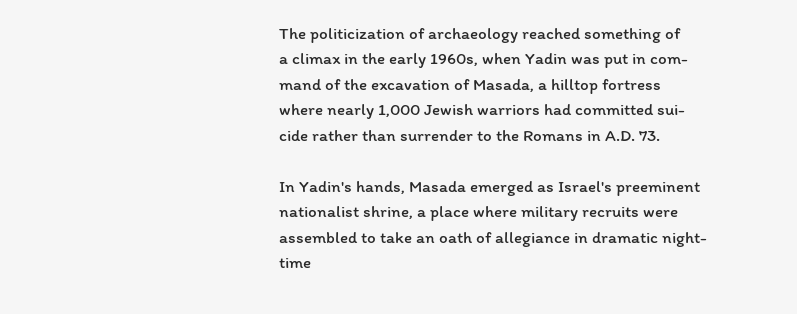The politicization of archaeology reached something of
a climax in the early 1960s, when Yadin was put in com-
mand of the excavation of Masada, a hilltop fortress
where nearly 1,000 Jewish warriors had committed sui-
cide rather than surrender to the Romans in A.D. 73.

In Yadin's hands, Masada emerged as Israel's preeminent
nationalist shrine, a place where military recruits were
assembled to take an oath of allegiance in dramatic night-
time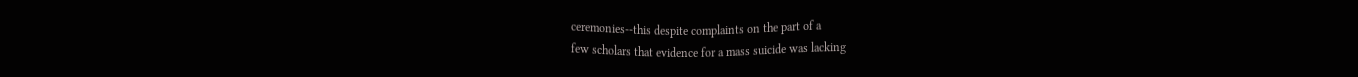ceremonies--this despite complaints on the part of a
few scholars that evidence for a mass suicide was lacking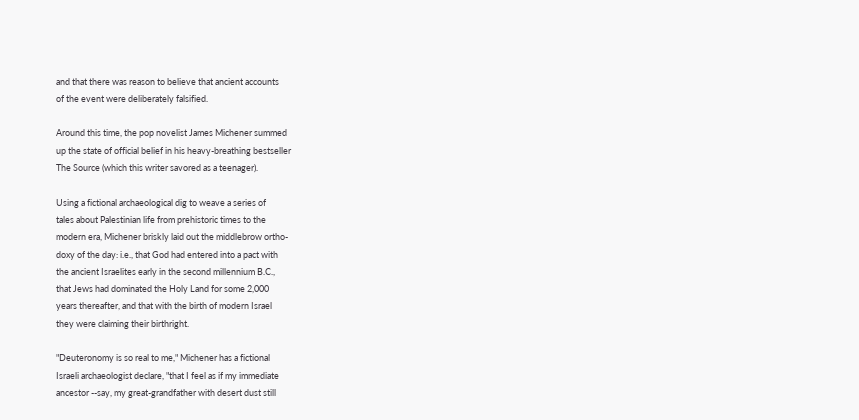and that there was reason to believe that ancient accounts
of the event were deliberately falsified.

Around this time, the pop novelist James Michener summed
up the state of official belief in his heavy-breathing bestseller
The Source (which this writer savored as a teenager).

Using a fictional archaeological dig to weave a series of
tales about Palestinian life from prehistoric times to the
modern era, Michener briskly laid out the middlebrow ortho-
doxy of the day: i.e., that God had entered into a pact with
the ancient Israelites early in the second millennium B.C.,
that Jews had dominated the Holy Land for some 2,000
years thereafter, and that with the birth of modern Israel
they were claiming their birthright.

"Deuteronomy is so real to me," Michener has a fictional
Israeli archaeologist declare, "that I feel as if my immediate
ancestor --say, my great-grandfather with desert dust still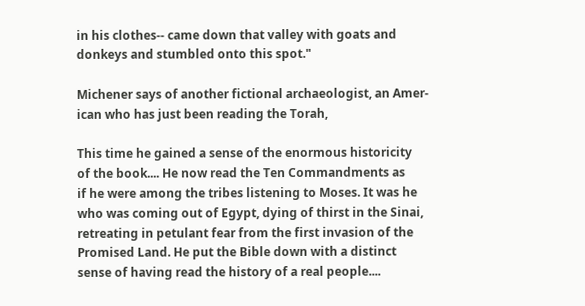in his clothes-- came down that valley with goats and
donkeys and stumbled onto this spot."

Michener says of another fictional archaeologist, an Amer-
ican who has just been reading the Torah,

This time he gained a sense of the enormous historicity
of the book.... He now read the Ten Commandments as
if he were among the tribes listening to Moses. It was he
who was coming out of Egypt, dying of thirst in the Sinai,
retreating in petulant fear from the first invasion of the
Promised Land. He put the Bible down with a distinct
sense of having read the history of a real people....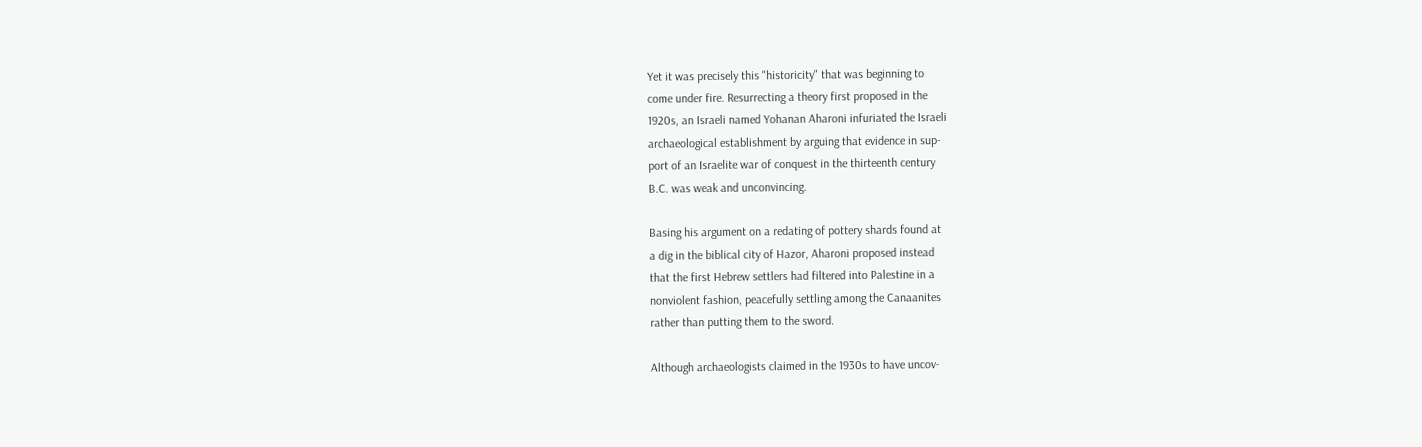Yet it was precisely this "historicity" that was beginning to
come under fire. Resurrecting a theory first proposed in the
1920s, an Israeli named Yohanan Aharoni infuriated the Israeli
archaeological establishment by arguing that evidence in sup-
port of an Israelite war of conquest in the thirteenth century
B.C. was weak and unconvincing.

Basing his argument on a redating of pottery shards found at
a dig in the biblical city of Hazor, Aharoni proposed instead
that the first Hebrew settlers had filtered into Palestine in a
nonviolent fashion, peacefully settling among the Canaanites
rather than putting them to the sword.

Although archaeologists claimed in the 1930s to have uncov-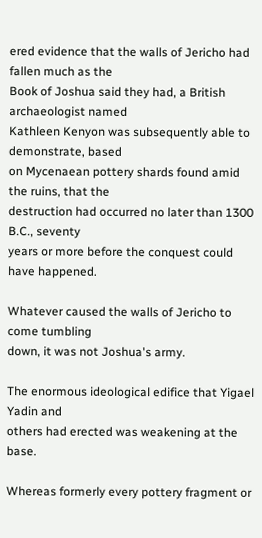ered evidence that the walls of Jericho had fallen much as the
Book of Joshua said they had, a British archaeologist named
Kathleen Kenyon was subsequently able to demonstrate, based
on Mycenaean pottery shards found amid the ruins, that the
destruction had occurred no later than 1300 B.C., seventy
years or more before the conquest could have happened.

Whatever caused the walls of Jericho to come tumbling
down, it was not Joshua's army.

The enormous ideological edifice that Yigael Yadin and
others had erected was weakening at the base.

Whereas formerly every pottery fragment or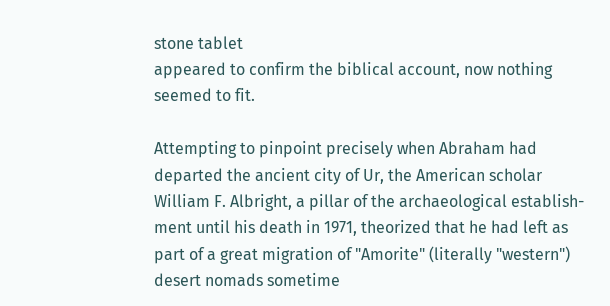stone tablet
appeared to confirm the biblical account, now nothing
seemed to fit.

Attempting to pinpoint precisely when Abraham had
departed the ancient city of Ur, the American scholar
William F. Albright, a pillar of the archaeological establish-
ment until his death in 1971, theorized that he had left as
part of a great migration of "Amorite" (literally "western")
desert nomads sometime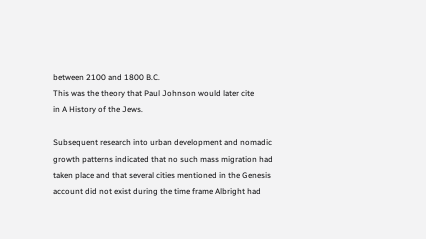between 2100 and 1800 B.C.
This was the theory that Paul Johnson would later cite
in A History of the Jews.

Subsequent research into urban development and nomadic
growth patterns indicated that no such mass migration had
taken place and that several cities mentioned in the Genesis
account did not exist during the time frame Albright had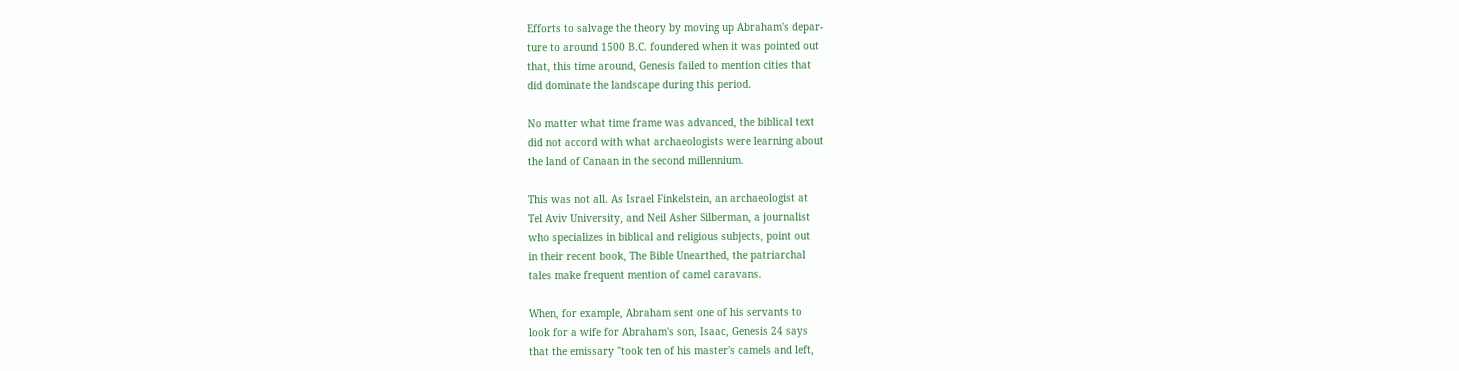Efforts to salvage the theory by moving up Abraham's depar-
ture to around 1500 B.C. foundered when it was pointed out
that, this time around, Genesis failed to mention cities that
did dominate the landscape during this period.

No matter what time frame was advanced, the biblical text
did not accord with what archaeologists were learning about
the land of Canaan in the second millennium.

This was not all. As Israel Finkelstein, an archaeologist at
Tel Aviv University, and Neil Asher Silberman, a journalist
who specializes in biblical and religious subjects, point out
in their recent book, The Bible Unearthed, the patriarchal
tales make frequent mention of camel caravans.

When, for example, Abraham sent one of his servants to
look for a wife for Abraham's son, Isaac, Genesis 24 says
that the emissary "took ten of his master's camels and left,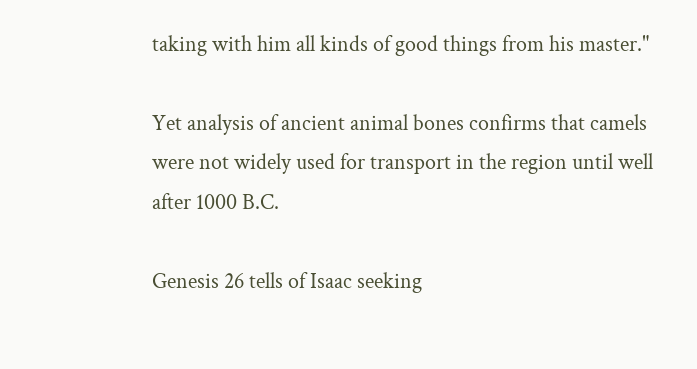taking with him all kinds of good things from his master."

Yet analysis of ancient animal bones confirms that camels
were not widely used for transport in the region until well
after 1000 B.C.

Genesis 26 tells of Isaac seeking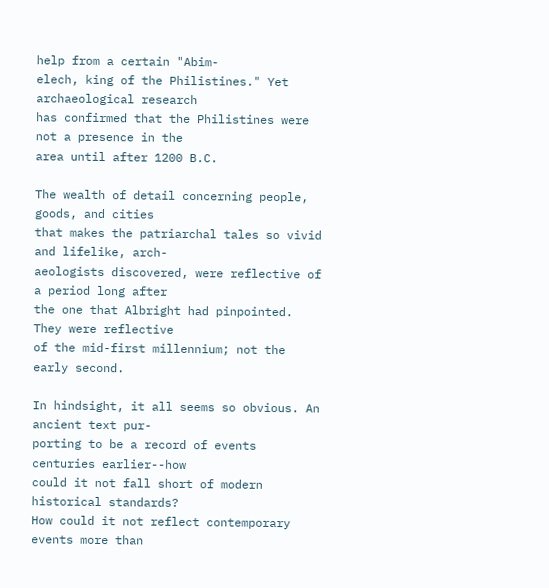help from a certain "Abim-
elech, king of the Philistines." Yet archaeological research
has confirmed that the Philistines were not a presence in the
area until after 1200 B.C.

The wealth of detail concerning people, goods, and cities
that makes the patriarchal tales so vivid and lifelike, arch-
aeologists discovered, were reflective of a period long after
the one that Albright had pinpointed. They were reflective
of the mid-first millennium; not the early second.

In hindsight, it all seems so obvious. An ancient text pur-
porting to be a record of events centuries earlier--how
could it not fall short of modern historical standards?
How could it not reflect contemporary events more than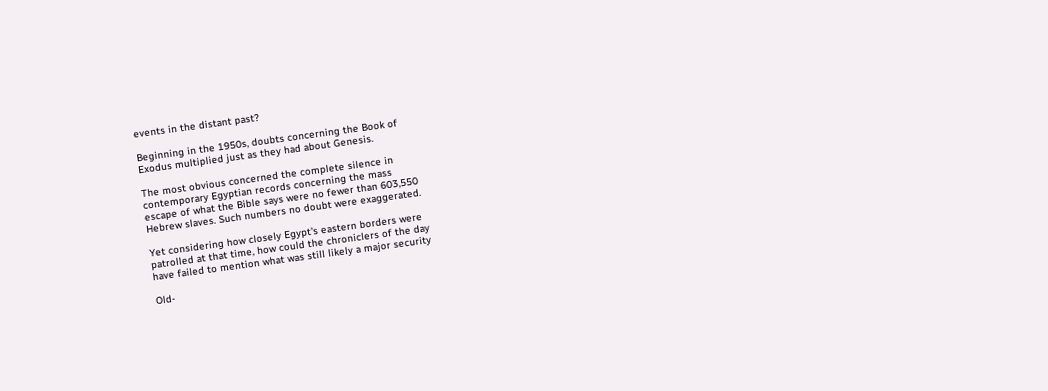events in the distant past?

Beginning in the 1950s, doubts concerning the Book of
Exodus multiplied just as they had about Genesis.

The most obvious concerned the complete silence in
contemporary Egyptian records concerning the mass
escape of what the Bible says were no fewer than 603,550
Hebrew slaves. Such numbers no doubt were exaggerated.

Yet considering how closely Egypt's eastern borders were
patrolled at that time, how could the chroniclers of the day
have failed to mention what was still likely a major security

Old-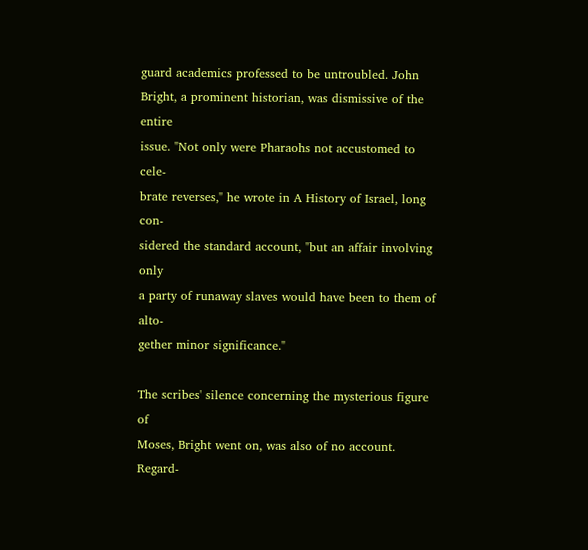guard academics professed to be untroubled. John
Bright, a prominent historian, was dismissive of the entire
issue. "Not only were Pharaohs not accustomed to cele-
brate reverses," he wrote in A History of Israel, long con-
sidered the standard account, "but an affair involving only
a party of runaway slaves would have been to them of alto-
gether minor significance."

The scribes' silence concerning the mysterious figure of
Moses, Bright went on, was also of no account. Regard-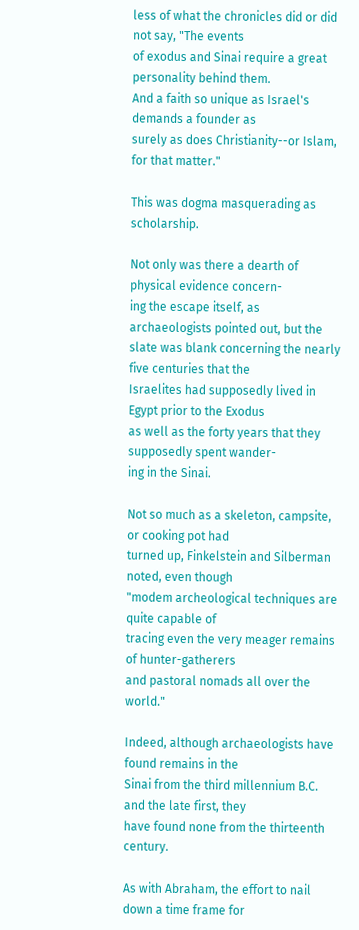less of what the chronicles did or did not say, "The events
of exodus and Sinai require a great personality behind them.
And a faith so unique as Israel's demands a founder as
surely as does Christianity--or Islam, for that matter."

This was dogma masquerading as scholarship.

Not only was there a dearth of physical evidence concern-
ing the escape itself, as archaeologists pointed out, but the
slate was blank concerning the nearly five centuries that the
Israelites had supposedly lived in Egypt prior to the Exodus
as well as the forty years that they supposedly spent wander-
ing in the Sinai.

Not so much as a skeleton, campsite, or cooking pot had
turned up, Finkelstein and Silberman noted, even though
"modem archeological techniques are quite capable of
tracing even the very meager remains of hunter-gatherers
and pastoral nomads all over the world."

Indeed, although archaeologists have found remains in the
Sinai from the third millennium B.C. and the late first, they
have found none from the thirteenth century.

As with Abraham, the effort to nail down a time frame for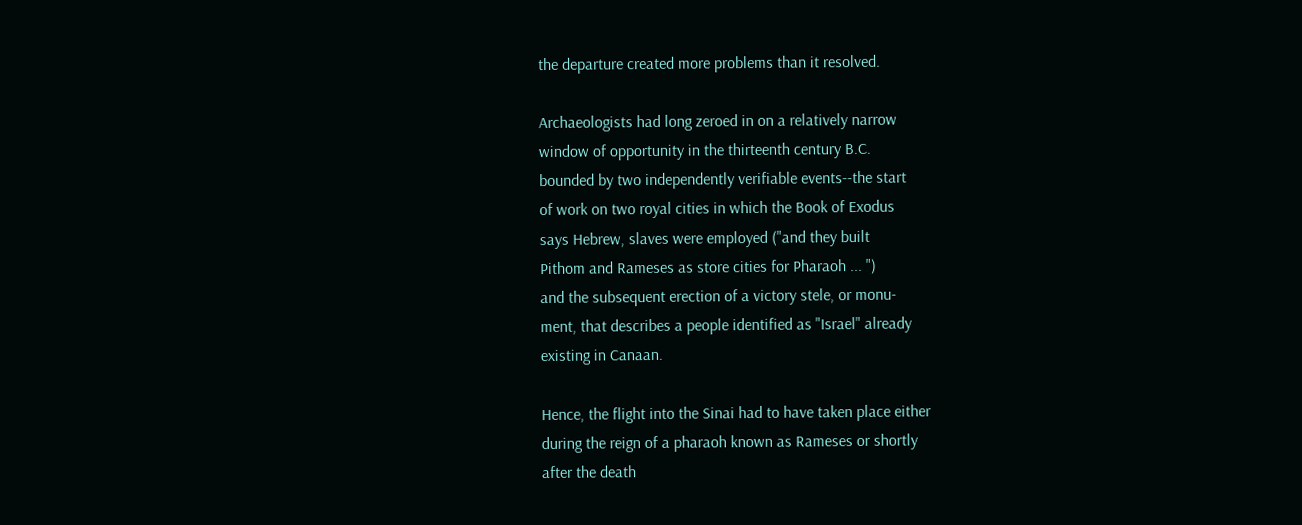the departure created more problems than it resolved.

Archaeologists had long zeroed in on a relatively narrow
window of opportunity in the thirteenth century B.C.
bounded by two independently verifiable events--the start
of work on two royal cities in which the Book of Exodus
says Hebrew, slaves were employed ("and they built
Pithom and Rameses as store cities for Pharaoh ... ")
and the subsequent erection of a victory stele, or monu-
ment, that describes a people identified as "Israel" already
existing in Canaan.

Hence, the flight into the Sinai had to have taken place either
during the reign of a pharaoh known as Rameses or shortly
after the death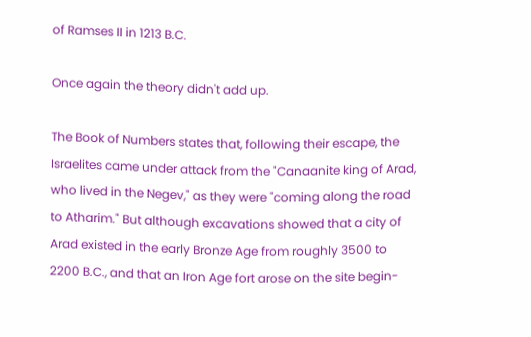of Ramses II in 1213 B.C.

Once again the theory didn't add up.

The Book of Numbers states that, following their escape, the
Israelites came under attack from the "Canaanite king of Arad,
who lived in the Negev," as they were "coming along the road
to Atharim." But although excavations showed that a city of
Arad existed in the early Bronze Age from roughly 3500 to
2200 B.C., and that an Iron Age fort arose on the site begin-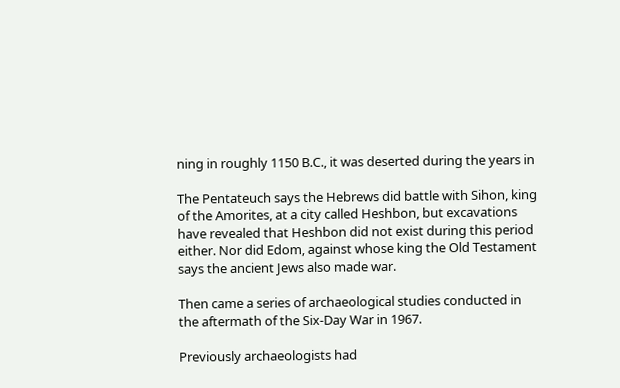ning in roughly 1150 B.C., it was deserted during the years in

The Pentateuch says the Hebrews did battle with Sihon, king
of the Amorites, at a city called Heshbon, but excavations
have revealed that Heshbon did not exist during this period
either. Nor did Edom, against whose king the Old Testament
says the ancient Jews also made war.

Then came a series of archaeological studies conducted in
the aftermath of the Six-Day War in 1967.

Previously archaeologists had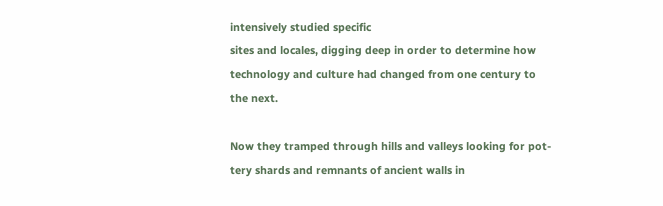intensively studied specific
sites and locales, digging deep in order to determine how
technology and culture had changed from one century to
the next.

Now they tramped through hills and valleys looking for pot-
tery shards and remnants of ancient walls in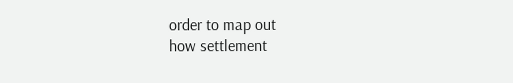order to map out
how settlement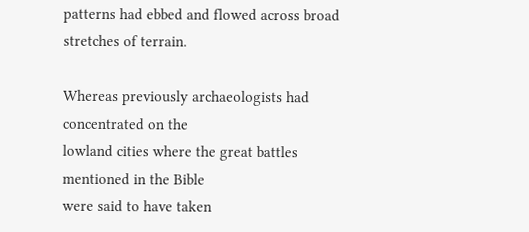patterns had ebbed and flowed across broad
stretches of terrain.

Whereas previously archaeologists had concentrated on the
lowland cities where the great battles mentioned in the Bible
were said to have taken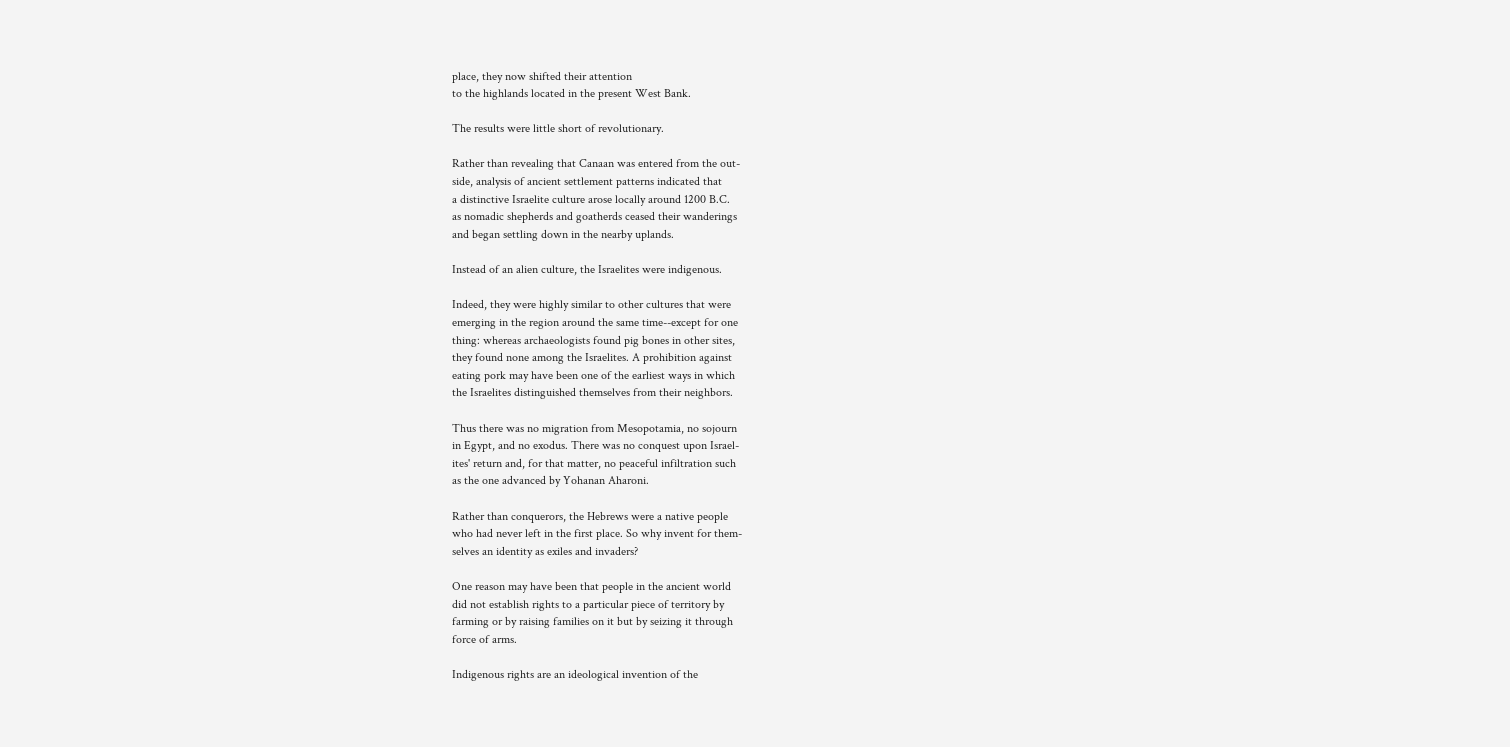place, they now shifted their attention
to the highlands located in the present West Bank.

The results were little short of revolutionary.

Rather than revealing that Canaan was entered from the out-
side, analysis of ancient settlement patterns indicated that
a distinctive Israelite culture arose locally around 1200 B.C.
as nomadic shepherds and goatherds ceased their wanderings
and began settling down in the nearby uplands.

Instead of an alien culture, the Israelites were indigenous.

Indeed, they were highly similar to other cultures that were
emerging in the region around the same time--except for one
thing: whereas archaeologists found pig bones in other sites,
they found none among the Israelites. A prohibition against
eating pork may have been one of the earliest ways in which
the Israelites distinguished themselves from their neighbors.

Thus there was no migration from Mesopotamia, no sojourn
in Egypt, and no exodus. There was no conquest upon Israel-
ites' return and, for that matter, no peaceful infiltration such
as the one advanced by Yohanan Aharoni.

Rather than conquerors, the Hebrews were a native people
who had never left in the first place. So why invent for them-
selves an identity as exiles and invaders?

One reason may have been that people in the ancient world
did not establish rights to a particular piece of territory by
farming or by raising families on it but by seizing it through
force of arms.

Indigenous rights are an ideological invention of the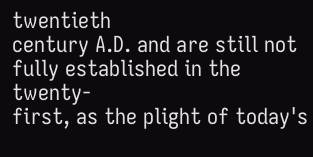twentieth
century A.D. and are still not fully established in the twenty-
first, as the plight of today's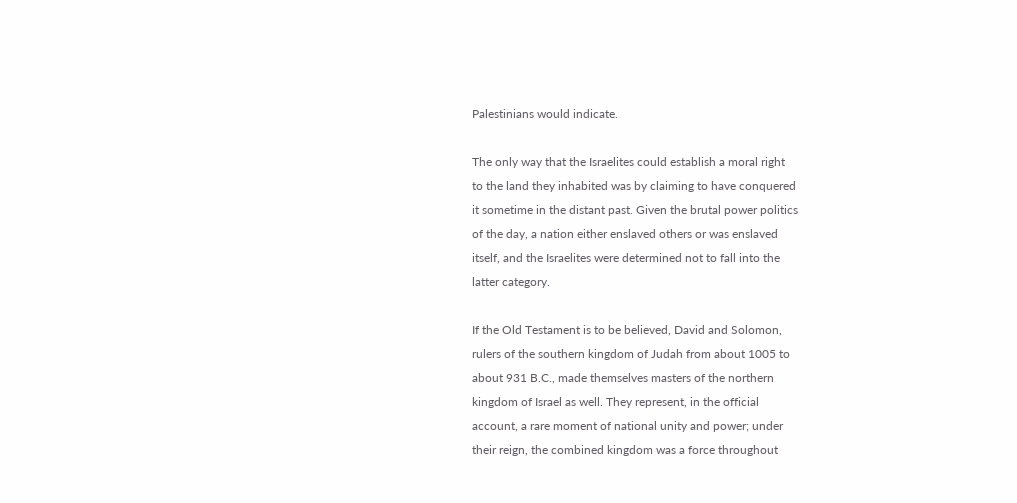Palestinians would indicate.

The only way that the Israelites could establish a moral right
to the land they inhabited was by claiming to have conquered
it sometime in the distant past. Given the brutal power politics
of the day, a nation either enslaved others or was enslaved
itself, and the Israelites were determined not to fall into the
latter category.

If the Old Testament is to be believed, David and Solomon,
rulers of the southern kingdom of Judah from about 1005 to
about 931 B.C., made themselves masters of the northern
kingdom of Israel as well. They represent, in the official
account, a rare moment of national unity and power; under
their reign, the combined kingdom was a force throughout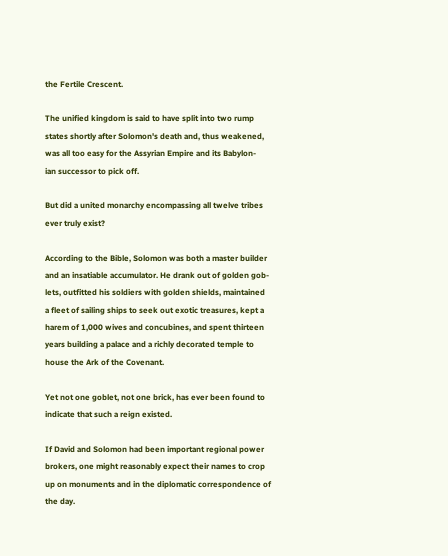the Fertile Crescent.

The unified kingdom is said to have split into two rump
states shortly after Solomon's death and, thus weakened,
was all too easy for the Assyrian Empire and its Babylon-
ian successor to pick off.

But did a united monarchy encompassing all twelve tribes
ever truly exist?

According to the Bible, Solomon was both a master builder
and an insatiable accumulator. He drank out of golden gob-
lets, outfitted his soldiers with golden shields, maintained
a fleet of sailing ships to seek out exotic treasures, kept a
harem of 1,000 wives and concubines, and spent thirteen
years building a palace and a richly decorated temple to
house the Ark of the Covenant.

Yet not one goblet, not one brick, has ever been found to
indicate that such a reign existed.

If David and Solomon had been important regional power
brokers, one might reasonably expect their names to crop
up on monuments and in the diplomatic correspondence of
the day.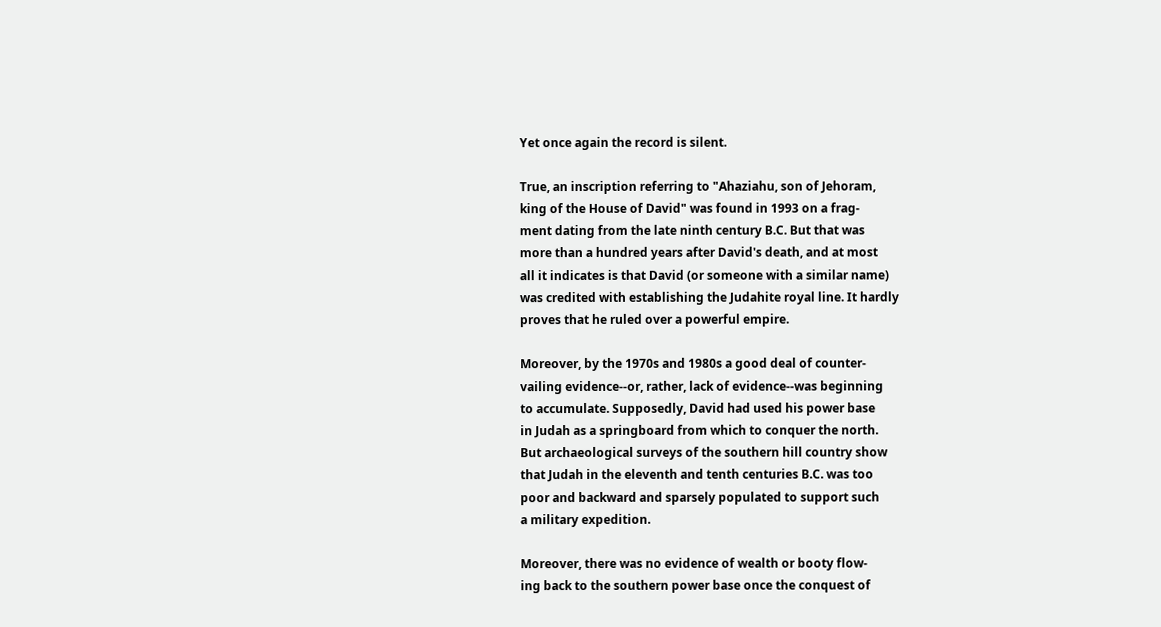Yet once again the record is silent.

True, an inscription referring to "Ahaziahu, son of Jehoram,
king of the House of David" was found in 1993 on a frag-
ment dating from the late ninth century B.C. But that was
more than a hundred years after David's death, and at most
all it indicates is that David (or someone with a similar name)
was credited with establishing the Judahite royal line. It hardly
proves that he ruled over a powerful empire.

Moreover, by the 1970s and 1980s a good deal of counter-
vailing evidence--or, rather, lack of evidence--was beginning
to accumulate. Supposedly, David had used his power base
in Judah as a springboard from which to conquer the north.
But archaeological surveys of the southern hill country show
that Judah in the eleventh and tenth centuries B.C. was too
poor and backward and sparsely populated to support such
a military expedition.

Moreover, there was no evidence of wealth or booty flow-
ing back to the southern power base once the conquest of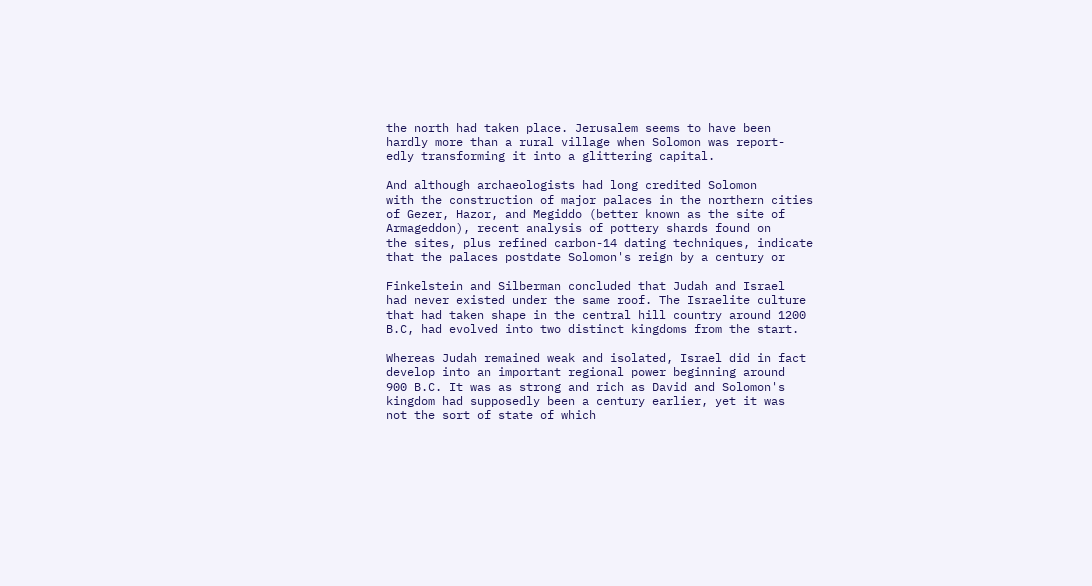the north had taken place. Jerusalem seems to have been
hardly more than a rural village when Solomon was report-
edly transforming it into a glittering capital.

And although archaeologists had long credited Solomon
with the construction of major palaces in the northern cities
of Gezer, Hazor, and Megiddo (better known as the site of
Armageddon), recent analysis of pottery shards found on
the sites, plus refined carbon-14 dating techniques, indicate
that the palaces postdate Solomon's reign by a century or

Finkelstein and Silberman concluded that Judah and Israel
had never existed under the same roof. The Israelite culture
that had taken shape in the central hill country around 1200
B.C, had evolved into two distinct kingdoms from the start.

Whereas Judah remained weak and isolated, Israel did in fact
develop into an important regional power beginning around
900 B.C. It was as strong and rich as David and Solomon's
kingdom had supposedly been a century earlier, yet it was
not the sort of state of which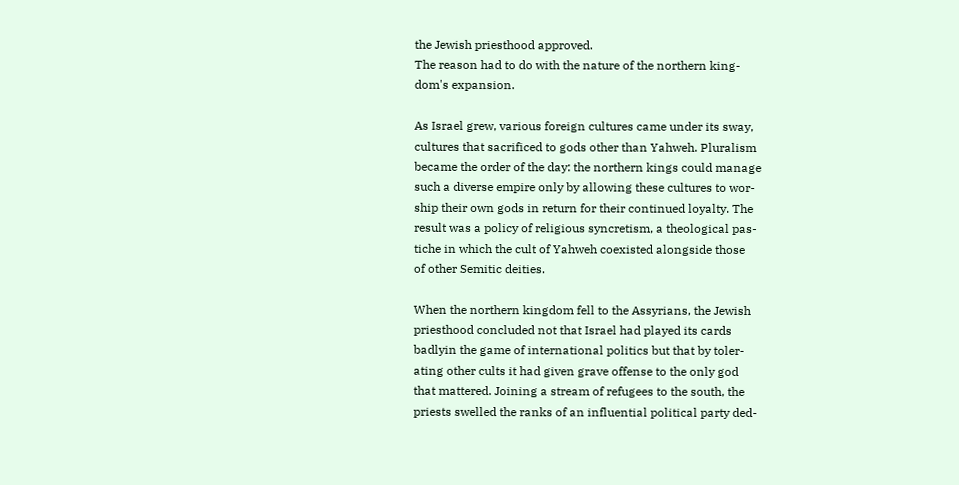the Jewish priesthood approved.
The reason had to do with the nature of the northern king-
dom's expansion.

As Israel grew, various foreign cultures came under its sway,
cultures that sacrificed to gods other than Yahweh. Pluralism
became the order of the day: the northern kings could manage
such a diverse empire only by allowing these cultures to wor-
ship their own gods in return for their continued loyalty. The
result was a policy of religious syncretism, a theological pas-
tiche in which the cult of Yahweh coexisted alongside those
of other Semitic deities.

When the northern kingdom fell to the Assyrians, the Jewish
priesthood concluded not that Israel had played its cards
badlyin the game of international politics but that by toler-
ating other cults it had given grave offense to the only god
that mattered. Joining a stream of refugees to the south, the
priests swelled the ranks of an influential political party ded-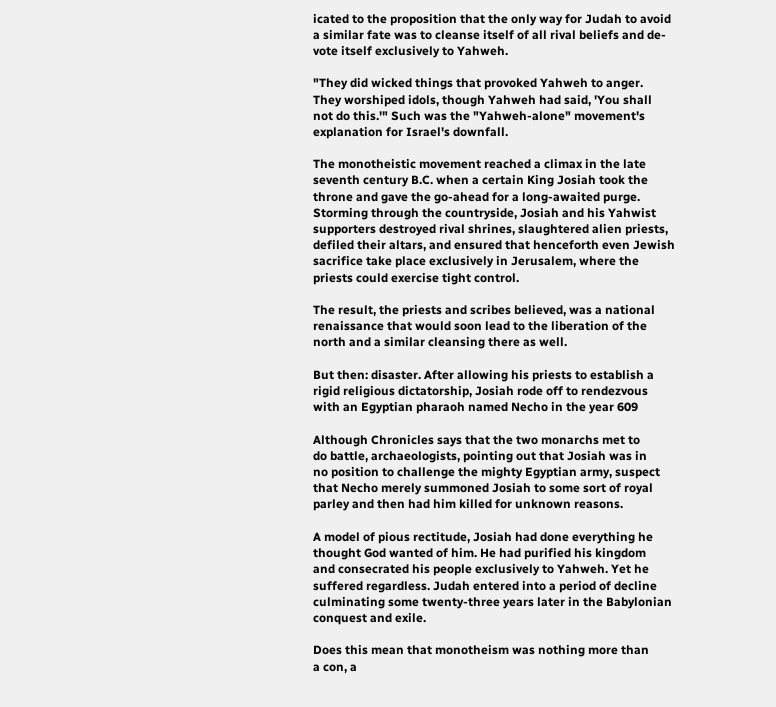icated to the proposition that the only way for Judah to avoid
a similar fate was to cleanse itself of all rival beliefs and de-
vote itself exclusively to Yahweh.

"They did wicked things that provoked Yahweh to anger.
They worshiped idols, though Yahweh had said, 'You shall
not do this.'" Such was the "Yahweh-alone" movement's
explanation for Israel's downfall.

The monotheistic movement reached a climax in the late
seventh century B.C. when a certain King Josiah took the
throne and gave the go-ahead for a long-awaited purge.
Storming through the countryside, Josiah and his Yahwist
supporters destroyed rival shrines, slaughtered alien priests,
defiled their altars, and ensured that henceforth even Jewish
sacrifice take place exclusively in Jerusalem, where the
priests could exercise tight control.

The result, the priests and scribes believed, was a national
renaissance that would soon lead to the liberation of the
north and a similar cleansing there as well.

But then: disaster. After allowing his priests to establish a
rigid religious dictatorship, Josiah rode off to rendezvous
with an Egyptian pharaoh named Necho in the year 609

Although Chronicles says that the two monarchs met to
do battle, archaeologists, pointing out that Josiah was in
no position to challenge the mighty Egyptian army, suspect
that Necho merely summoned Josiah to some sort of royal
parley and then had him killed for unknown reasons.

A model of pious rectitude, Josiah had done everything he
thought God wanted of him. He had purified his kingdom
and consecrated his people exclusively to Yahweh. Yet he
suffered regardless. Judah entered into a period of decline
culminating some twenty-three years later in the Babylonian
conquest and exile.

Does this mean that monotheism was nothing more than
a con, a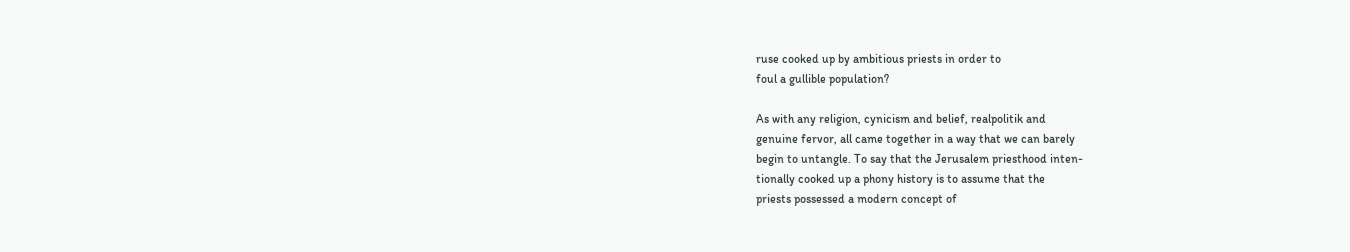ruse cooked up by ambitious priests in order to
foul a gullible population?

As with any religion, cynicism and belief, realpolitik and
genuine fervor, all came together in a way that we can barely
begin to untangle. To say that the Jerusalem priesthood inten-
tionally cooked up a phony history is to assume that the
priests possessed a modern concept of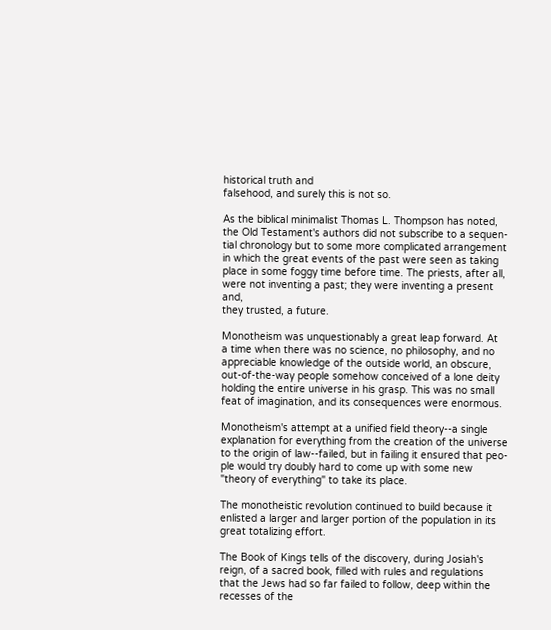historical truth and
falsehood, and surely this is not so.

As the biblical minimalist Thomas L. Thompson has noted,
the Old Testament's authors did not subscribe to a sequen-
tial chronology but to some more complicated arrangement
in which the great events of the past were seen as taking
place in some foggy time before time. The priests, after all,
were not inventing a past; they were inventing a present and,
they trusted, a future.

Monotheism was unquestionably a great leap forward. At
a time when there was no science, no philosophy, and no
appreciable knowledge of the outside world, an obscure,
out-of-the-way people somehow conceived of a lone deity
holding the entire universe in his grasp. This was no small
feat of imagination, and its consequences were enormous.

Monotheism's attempt at a unified field theory--a single
explanation for everything from the creation of the universe
to the origin of law--failed, but in failing it ensured that peo-
ple would try doubly hard to come up with some new
"theory of everything" to take its place.

The monotheistic revolution continued to build because it
enlisted a larger and larger portion of the population in its
great totalizing effort.

The Book of Kings tells of the discovery, during Josiah's
reign, of a sacred book, filled with rules and regulations
that the Jews had so far failed to follow, deep within the
recesses of the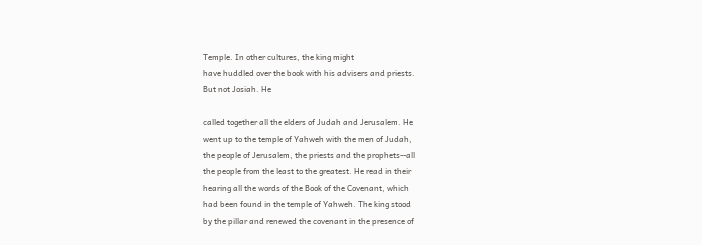Temple. In other cultures, the king might
have huddled over the book with his advisers and priests.
But not Josiah. He

called together all the elders of Judah and Jerusalem. He
went up to the temple of Yahweh with the men of Judah,
the people of Jerusalem, the priests and the prophets--all
the people from the least to the greatest. He read in their
hearing all the words of the Book of the Covenant, which
had been found in the temple of Yahweh. The king stood
by the pillar and renewed the covenant in the presence of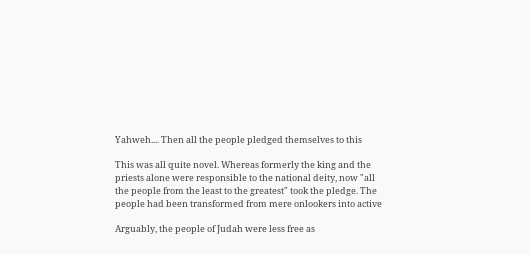Yahweh.... Then all the people pledged themselves to this

This was all quite novel. Whereas formerly the king and the
priests alone were responsible to the national deity, now "all
the people from the least to the greatest" took the pledge. The
people had been transformed from mere onlookers into active

Arguably, the people of Judah were less free as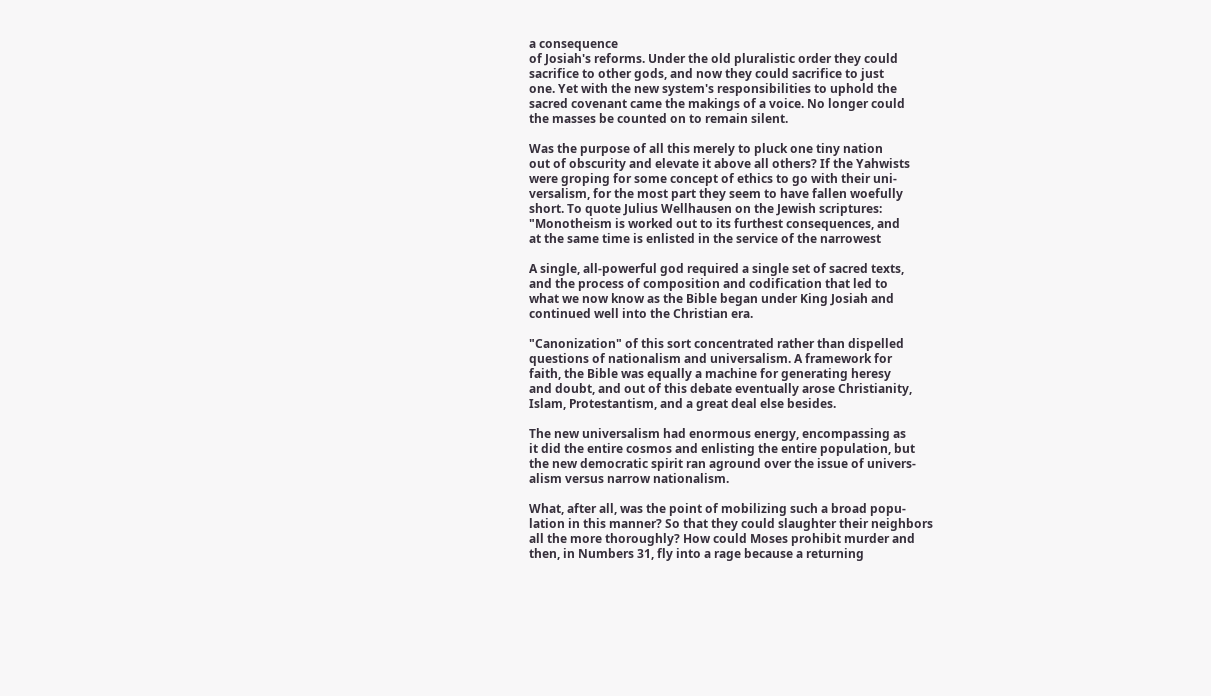a consequence
of Josiah's reforms. Under the old pluralistic order they could
sacrifice to other gods, and now they could sacrifice to just
one. Yet with the new system's responsibilities to uphold the
sacred covenant came the makings of a voice. No longer could
the masses be counted on to remain silent.

Was the purpose of all this merely to pluck one tiny nation
out of obscurity and elevate it above all others? If the Yahwists
were groping for some concept of ethics to go with their uni-
versalism, for the most part they seem to have fallen woefully
short. To quote Julius Wellhausen on the Jewish scriptures:
"Monotheism is worked out to its furthest consequences, and
at the same time is enlisted in the service of the narrowest

A single, all-powerful god required a single set of sacred texts,
and the process of composition and codification that led to
what we now know as the Bible began under King Josiah and
continued well into the Christian era.

"Canonization" of this sort concentrated rather than dispelled
questions of nationalism and universalism. A framework for
faith, the Bible was equally a machine for generating heresy
and doubt, and out of this debate eventually arose Christianity,
Islam, Protestantism, and a great deal else besides.

The new universalism had enormous energy, encompassing as
it did the entire cosmos and enlisting the entire population, but
the new democratic spirit ran aground over the issue of univers-
alism versus narrow nationalism.

What, after all, was the point of mobilizing such a broad popu-
lation in this manner? So that they could slaughter their neighbors
all the more thoroughly? How could Moses prohibit murder and
then, in Numbers 31, fly into a rage because a returning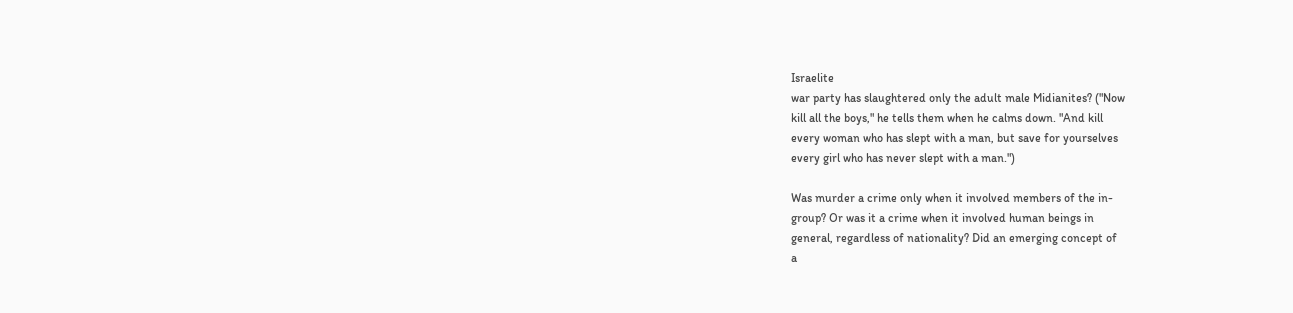Israelite
war party has slaughtered only the adult male Midianites? ("Now
kill all the boys," he tells them when he calms down. "And kill
every woman who has slept with a man, but save for yourselves
every girl who has never slept with a man.")

Was murder a crime only when it involved members of the in-
group? Or was it a crime when it involved human beings in
general, regardless of nationality? Did an emerging concept of
a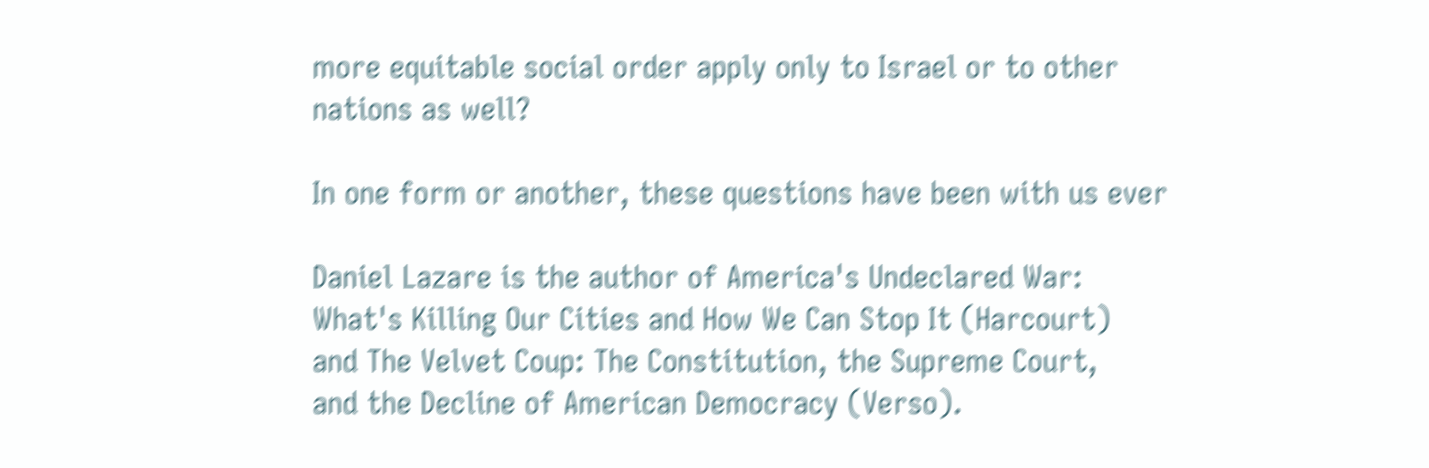more equitable social order apply only to Israel or to other
nations as well?

In one form or another, these questions have been with us ever

Daniel Lazare is the author of America's Undeclared War:
What's Killing Our Cities and How We Can Stop It (Harcourt)
and The Velvet Coup: The Constitution, the Supreme Court,
and the Decline of American Democracy (Verso).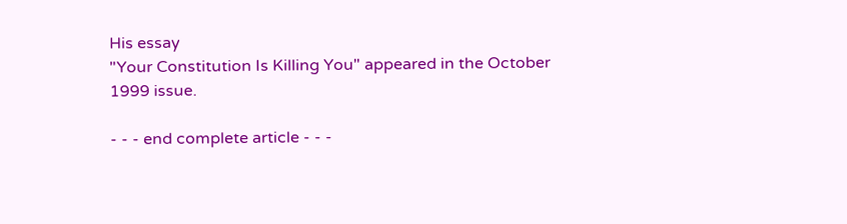His essay
"Your Constitution Is Killing You" appeared in the October
1999 issue.

- - - end complete article - - -